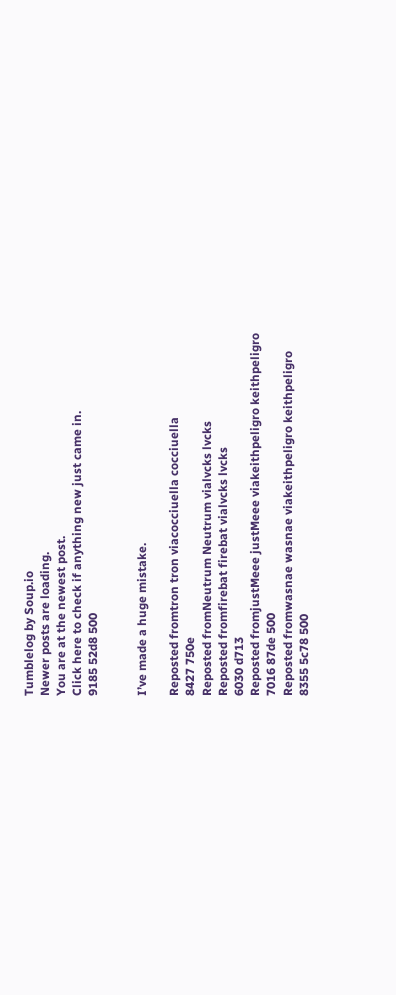Tumblelog by Soup.io
Newer posts are loading.
You are at the newest post.
Click here to check if anything new just came in.
9185 52d8 500


I’ve made a huge mistake.

Reposted fromtron tron viacocciuella cocciuella
8427 750e
Reposted fromNeutrum Neutrum vialvcks lvcks
Reposted fromfirebat firebat vialvcks lvcks
6030 d713
Reposted fromjustMeee justMeee viakeithpeligro keithpeligro
7016 87de 500
Reposted fromwasnae wasnae viakeithpeligro keithpeligro
8355 5c78 500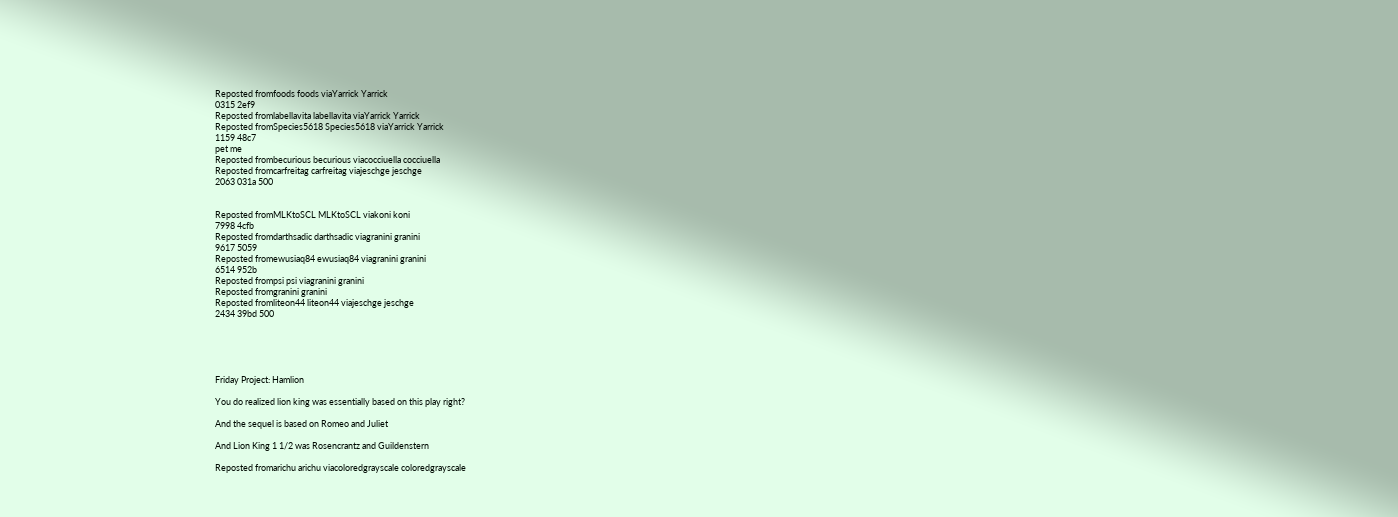Reposted fromfoods foods viaYarrick Yarrick
0315 2ef9
Reposted fromlabellavita labellavita viaYarrick Yarrick
Reposted fromSpecies5618 Species5618 viaYarrick Yarrick
1159 48c7
pet me
Reposted frombecurious becurious viacocciuella cocciuella
Reposted fromcarfreitag carfreitag viajeschge jeschge
2063 031a 500


Reposted fromMLKtoSCL MLKtoSCL viakoni koni
7998 4cfb
Reposted fromdarthsadic darthsadic viagranini granini
9617 5059
Reposted fromewusiaq84 ewusiaq84 viagranini granini
6514 952b
Reposted frompsi psi viagranini granini
Reposted fromgranini granini
Reposted fromliteon44 liteon44 viajeschge jeschge
2434 39bd 500





Friday Project: Hamlion

You do realized lion king was essentially based on this play right?

And the sequel is based on Romeo and Juliet

And Lion King 1 1/2 was Rosencrantz and Guildenstern

Reposted fromarichu arichu viacoloredgrayscale coloredgrayscale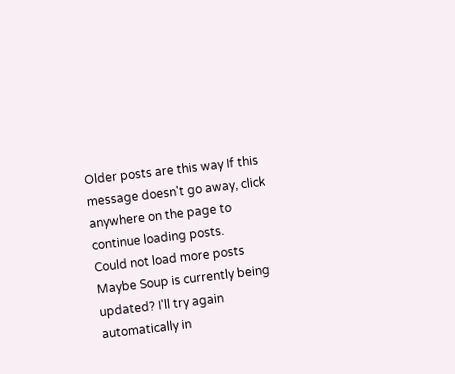Older posts are this way If this message doesn't go away, click anywhere on the page to continue loading posts.
Could not load more posts
Maybe Soup is currently being updated? I'll try again automatically in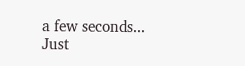a few seconds...
Just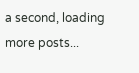a second, loading more posts...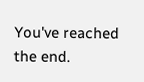You've reached the end.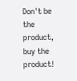Don't be the product, buy the product!